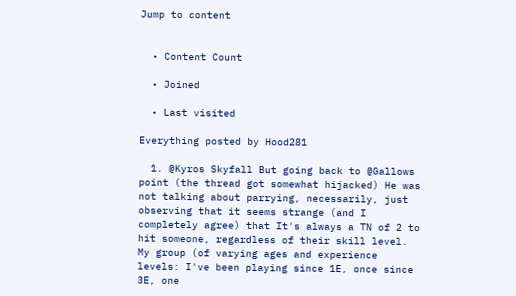Jump to content


  • Content Count

  • Joined

  • Last visited

Everything posted by Hood281

  1. @Kyros Skyfall But going back to @Gallows point (the thread got somewhat hijacked) He was not talking about parrying, necessarily, just observing that it seems strange (and I completely agree) that It's always a TN of 2 to hit someone, regardless of their skill level. My group (of varying ages and experience levels: I've been playing since 1E, once since 3E, one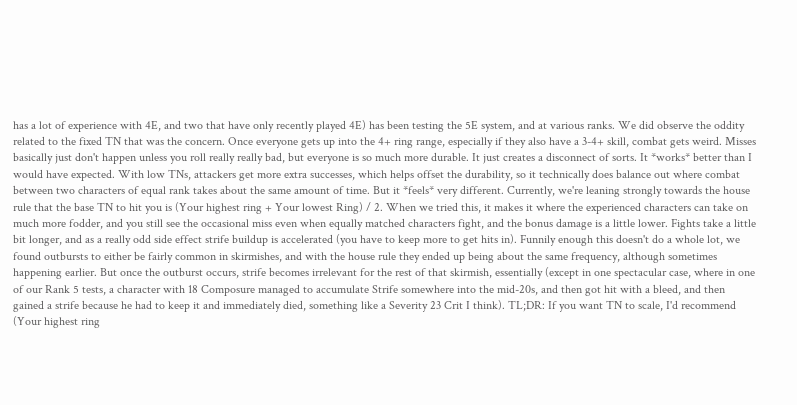has a lot of experience with 4E, and two that have only recently played 4E) has been testing the 5E system, and at various ranks. We did observe the oddity related to the fixed TN that was the concern. Once everyone gets up into the 4+ ring range, especially if they also have a 3-4+ skill, combat gets weird. Misses basically just don't happen unless you roll really really bad, but everyone is so much more durable. It just creates a disconnect of sorts. It *works* better than I would have expected. With low TNs, attackers get more extra successes, which helps offset the durability, so it technically does balance out where combat between two characters of equal rank takes about the same amount of time. But it *feels* very different. Currently, we're leaning strongly towards the house rule that the base TN to hit you is (Your highest ring + Your lowest Ring) / 2. When we tried this, it makes it where the experienced characters can take on much more fodder, and you still see the occasional miss even when equally matched characters fight, and the bonus damage is a little lower. Fights take a little bit longer, and as a really odd side effect strife buildup is accelerated (you have to keep more to get hits in). Funnily enough this doesn't do a whole lot, we found outbursts to either be fairly common in skirmishes, and with the house rule they ended up being about the same frequency, although sometimes happening earlier. But once the outburst occurs, strife becomes irrelevant for the rest of that skirmish, essentially (except in one spectacular case, where in one of our Rank 5 tests, a character with 18 Composure managed to accumulate Strife somewhere into the mid-20s, and then got hit with a bleed, and then gained a strife because he had to keep it and immediately died, something like a Severity 23 Crit I think). TL;DR: If you want TN to scale, I'd recommend (Your highest ring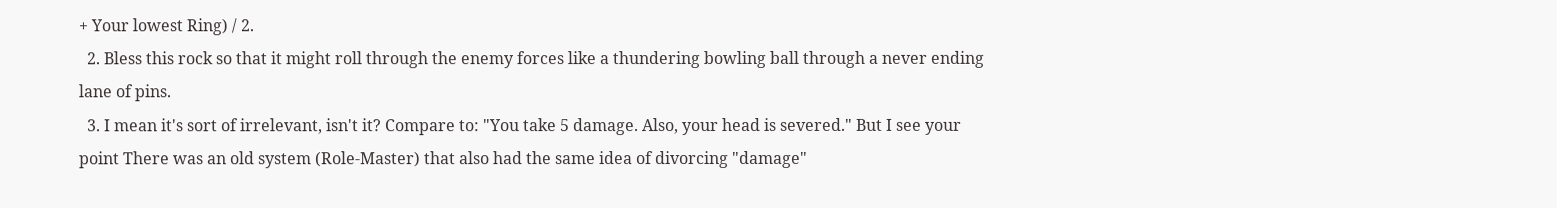+ Your lowest Ring) / 2.
  2. Bless this rock so that it might roll through the enemy forces like a thundering bowling ball through a never ending lane of pins.
  3. I mean it's sort of irrelevant, isn't it? Compare to: "You take 5 damage. Also, your head is severed." But I see your point There was an old system (Role-Master) that also had the same idea of divorcing "damage"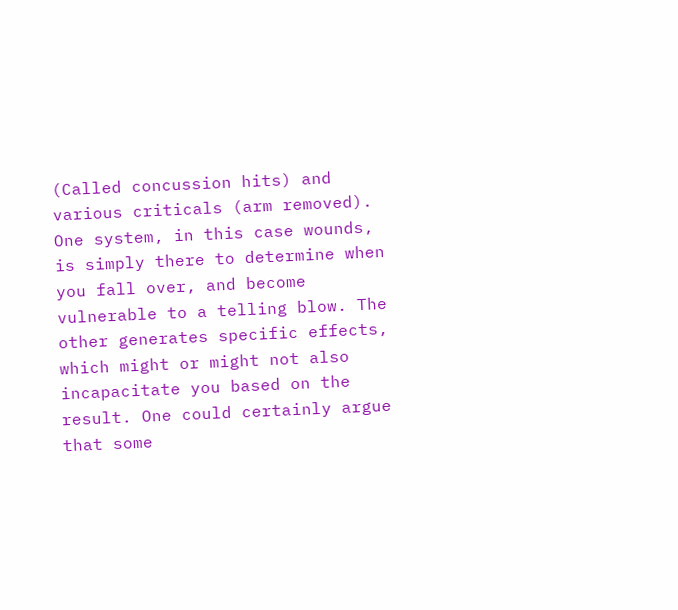(Called concussion hits) and various criticals (arm removed). One system, in this case wounds, is simply there to determine when you fall over, and become vulnerable to a telling blow. The other generates specific effects, which might or might not also incapacitate you based on the result. One could certainly argue that some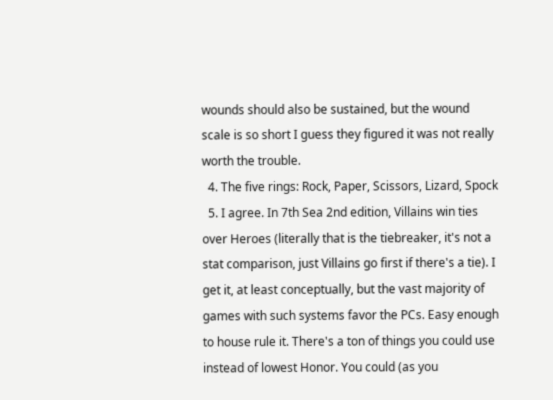wounds should also be sustained, but the wound scale is so short I guess they figured it was not really worth the trouble.
  4. The five rings: Rock, Paper, Scissors, Lizard, Spock
  5. I agree. In 7th Sea 2nd edition, Villains win ties over Heroes (literally that is the tiebreaker, it's not a stat comparison, just Villains go first if there's a tie). I get it, at least conceptually, but the vast majority of games with such systems favor the PCs. Easy enough to house rule it. There's a ton of things you could use instead of lowest Honor. You could (as you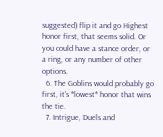suggested) flip it and go Highest honor first, that seems solid. Or you could have a stance order, or a ring, or any number of other options.
  6. The Goblins would probably go first, it's *lowest* honor that wins the tie.
  7. Intrigue, Duels and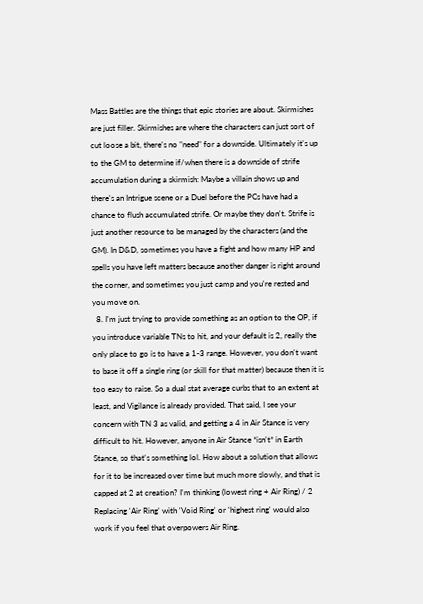Mass Battles are the things that epic stories are about. Skirmishes are just filler. Skirmishes are where the characters can just sort of cut loose a bit, there's no "need" for a downside. Ultimately it's up to the GM to determine if/when there is a downside of strife accumulation during a skirmish: Maybe a villain shows up and there's an Intrigue scene or a Duel before the PCs have had a chance to flush accumulated strife. Or maybe they don't. Strife is just another resource to be managed by the characters (and the GM). In D&D, sometimes you have a fight and how many HP and spells you have left matters because another danger is right around the corner, and sometimes you just camp and you're rested and you move on.
  8. I'm just trying to provide something as an option to the OP, if you introduce variable TNs to hit, and your default is 2, really the only place to go is to have a 1-3 range. However, you don't want to base it off a single ring (or skill for that matter) because then it is too easy to raise. So a dual stat average curbs that to an extent at least, and Vigilance is already provided. That said, I see your concern with TN 3 as valid, and getting a 4 in Air Stance is very difficult to hit. However, anyone in Air Stance *isn't* in Earth Stance, so that's something lol. How about a solution that allows for it to be increased over time but much more slowly, and that is capped at 2 at creation? I'm thinking (lowest ring + Air Ring) / 2 Replacing 'Air Ring' with 'Void Ring' or 'highest ring' would also work if you feel that overpowers Air Ring.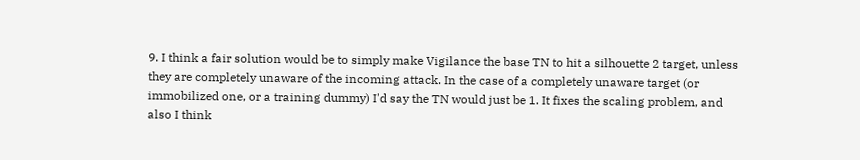9. I think a fair solution would be to simply make Vigilance the base TN to hit a silhouette 2 target, unless they are completely unaware of the incoming attack. In the case of a completely unaware target (or immobilized one, or a training dummy) I'd say the TN would just be 1. It fixes the scaling problem, and also I think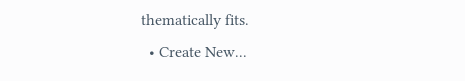thematically fits.
  • Create New...